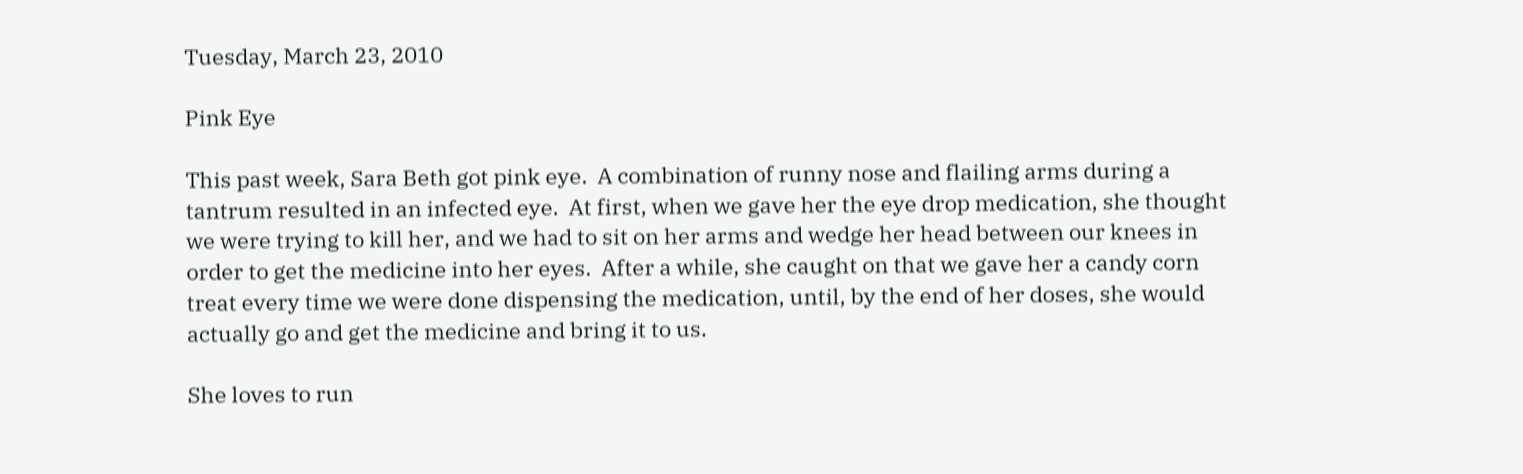Tuesday, March 23, 2010

Pink Eye

This past week, Sara Beth got pink eye.  A combination of runny nose and flailing arms during a tantrum resulted in an infected eye.  At first, when we gave her the eye drop medication, she thought we were trying to kill her, and we had to sit on her arms and wedge her head between our knees in order to get the medicine into her eyes.  After a while, she caught on that we gave her a candy corn treat every time we were done dispensing the medication, until, by the end of her doses, she would actually go and get the medicine and bring it to us.

She loves to run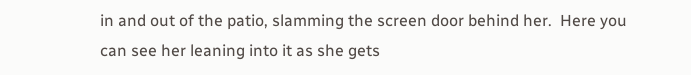in and out of the patio, slamming the screen door behind her.  Here you can see her leaning into it as she gets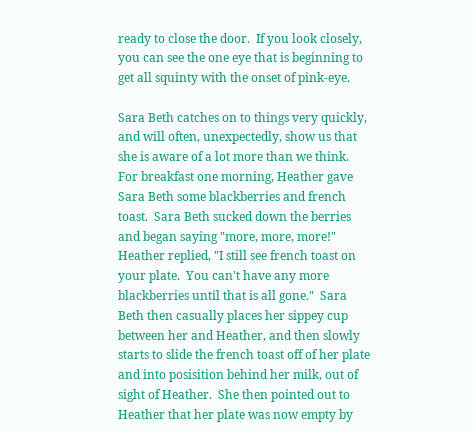ready to close the door.  If you look closely, you can see the one eye that is beginning to get all squinty with the onset of pink-eye.

Sara Beth catches on to things very quickly, and will often, unexpectedly, show us that she is aware of a lot more than we think.  For breakfast one morning, Heather gave Sara Beth some blackberries and french toast.  Sara Beth sucked down the berries and began saying "more, more, more!"  Heather replied, "I still see french toast on your plate.  You can't have any more blackberries until that is all gone."  Sara Beth then casually places her sippey cup between her and Heather, and then slowly starts to slide the french toast off of her plate and into posisition behind her milk, out of sight of Heather.  She then pointed out to Heather that her plate was now empty by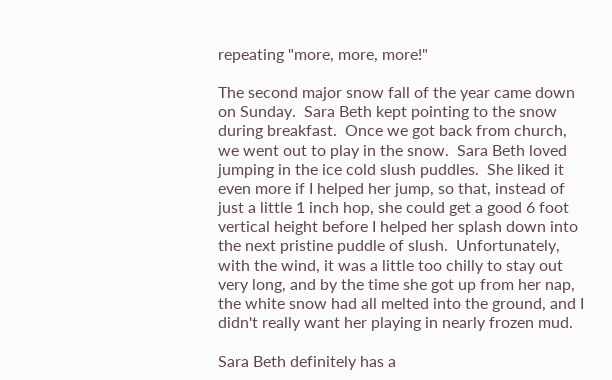repeating "more, more, more!"

The second major snow fall of the year came down on Sunday.  Sara Beth kept pointing to the snow during breakfast.  Once we got back from church, we went out to play in the snow.  Sara Beth loved jumping in the ice cold slush puddles.  She liked it even more if I helped her jump, so that, instead of just a little 1 inch hop, she could get a good 6 foot vertical height before I helped her splash down into the next pristine puddle of slush.  Unfortunately, with the wind, it was a little too chilly to stay out very long, and by the time she got up from her nap, the white snow had all melted into the ground, and I didn't really want her playing in nearly frozen mud.

Sara Beth definitely has a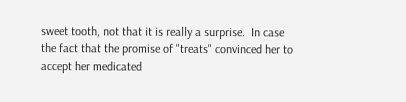sweet tooth, not that it is really a surprise.  In case the fact that the promise of "treats" convinced her to accept her medicated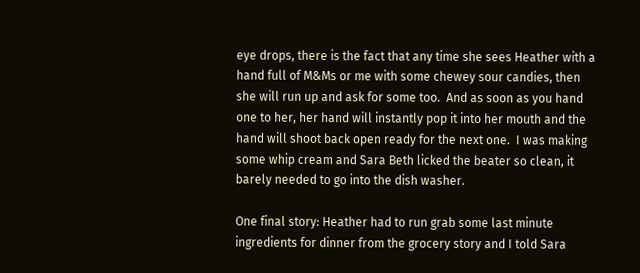eye drops, there is the fact that any time she sees Heather with a hand full of M&Ms or me with some chewey sour candies, then she will run up and ask for some too.  And as soon as you hand one to her, her hand will instantly pop it into her mouth and the hand will shoot back open ready for the next one.  I was making some whip cream and Sara Beth licked the beater so clean, it barely needed to go into the dish washer.

One final story: Heather had to run grab some last minute ingredients for dinner from the grocery story and I told Sara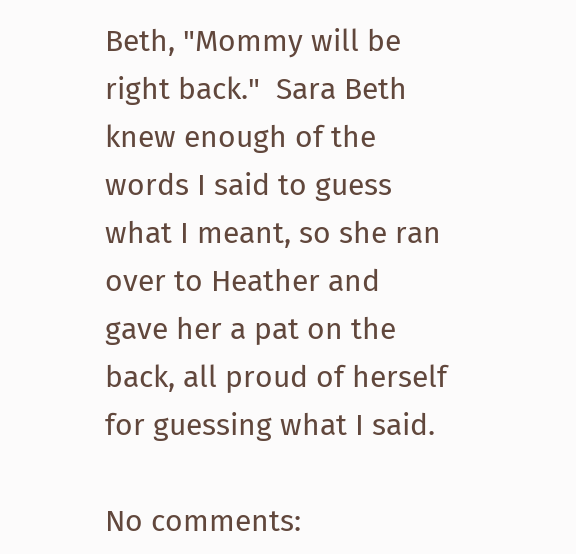Beth, "Mommy will be right back."  Sara Beth knew enough of the words I said to guess what I meant, so she ran over to Heather and gave her a pat on the back, all proud of herself for guessing what I said.

No comments: